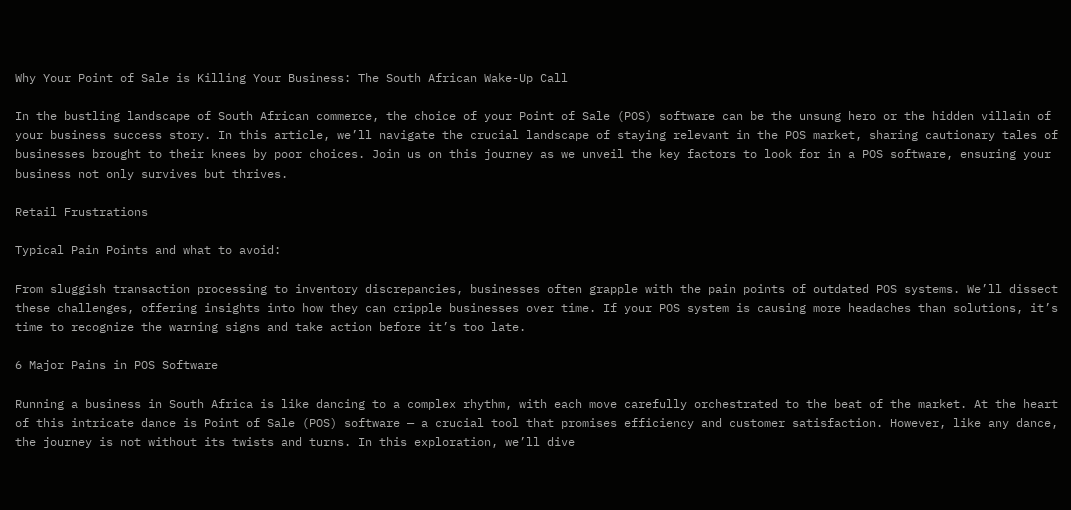Why Your Point of Sale is Killing Your Business: The South African Wake-Up Call

In the bustling landscape of South African commerce, the choice of your Point of Sale (POS) software can be the unsung hero or the hidden villain of your business success story. In this article, we’ll navigate the crucial landscape of staying relevant in the POS market, sharing cautionary tales of businesses brought to their knees by poor choices. Join us on this journey as we unveil the key factors to look for in a POS software, ensuring your business not only survives but thrives.

Retail Frustrations

Typical Pain Points and what to avoid:

From sluggish transaction processing to inventory discrepancies, businesses often grapple with the pain points of outdated POS systems. We’ll dissect these challenges, offering insights into how they can cripple businesses over time. If your POS system is causing more headaches than solutions, it’s time to recognize the warning signs and take action before it’s too late.

6 Major Pains in POS Software

Running a business in South Africa is like dancing to a complex rhythm, with each move carefully orchestrated to the beat of the market. At the heart of this intricate dance is Point of Sale (POS) software — a crucial tool that promises efficiency and customer satisfaction. However, like any dance, the journey is not without its twists and turns. In this exploration, we’ll dive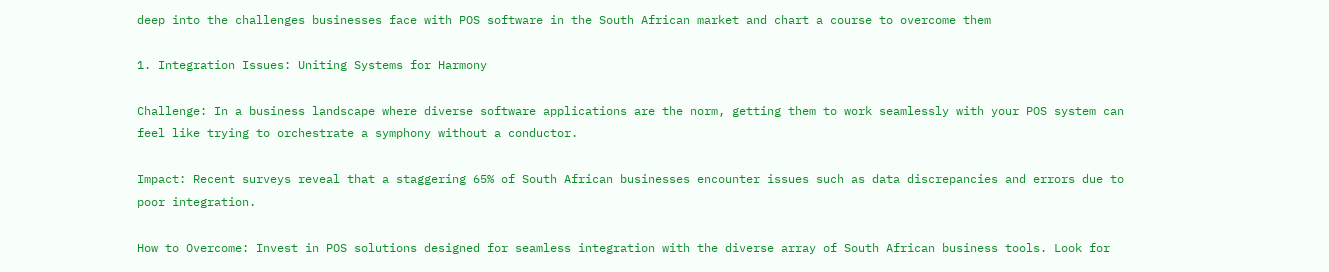deep into the challenges businesses face with POS software in the South African market and chart a course to overcome them

1. Integration Issues: Uniting Systems for Harmony

Challenge: In a business landscape where diverse software applications are the norm, getting them to work seamlessly with your POS system can feel like trying to orchestrate a symphony without a conductor.

Impact: Recent surveys reveal that a staggering 65% of South African businesses encounter issues such as data discrepancies and errors due to poor integration.

How to Overcome: Invest in POS solutions designed for seamless integration with the diverse array of South African business tools. Look for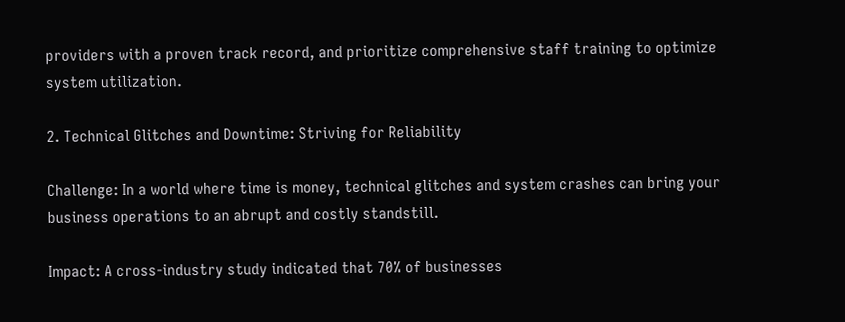providers with a proven track record, and prioritize comprehensive staff training to optimize system utilization.

2. Technical Glitches and Downtime: Striving for Reliability

Challenge: In a world where time is money, technical glitches and system crashes can bring your business operations to an abrupt and costly standstill.

Impact: A cross-industry study indicated that 70% of businesses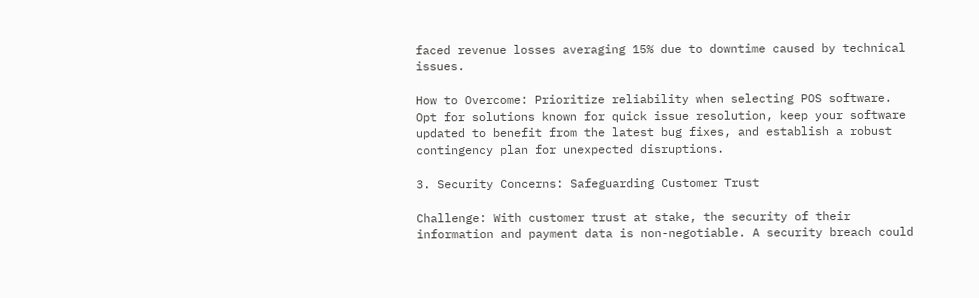faced revenue losses averaging 15% due to downtime caused by technical issues.

How to Overcome: Prioritize reliability when selecting POS software. Opt for solutions known for quick issue resolution, keep your software updated to benefit from the latest bug fixes, and establish a robust contingency plan for unexpected disruptions.

3. Security Concerns: Safeguarding Customer Trust

Challenge: With customer trust at stake, the security of their information and payment data is non-negotiable. A security breach could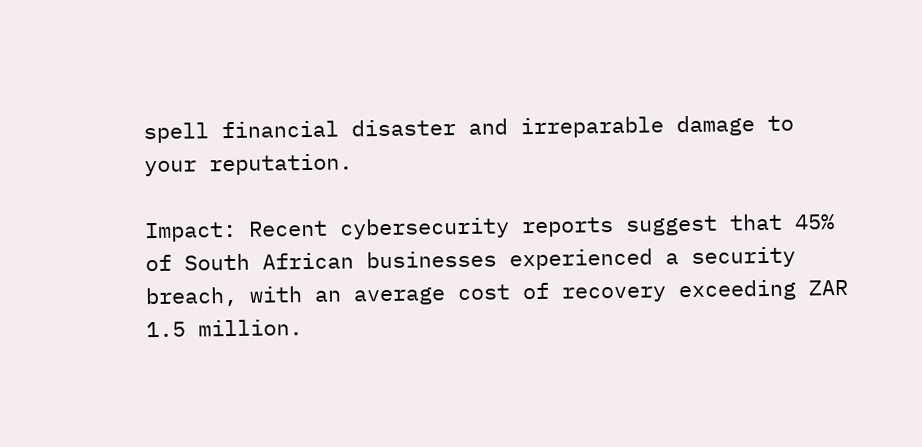spell financial disaster and irreparable damage to your reputation.

Impact: Recent cybersecurity reports suggest that 45% of South African businesses experienced a security breach, with an average cost of recovery exceeding ZAR 1.5 million.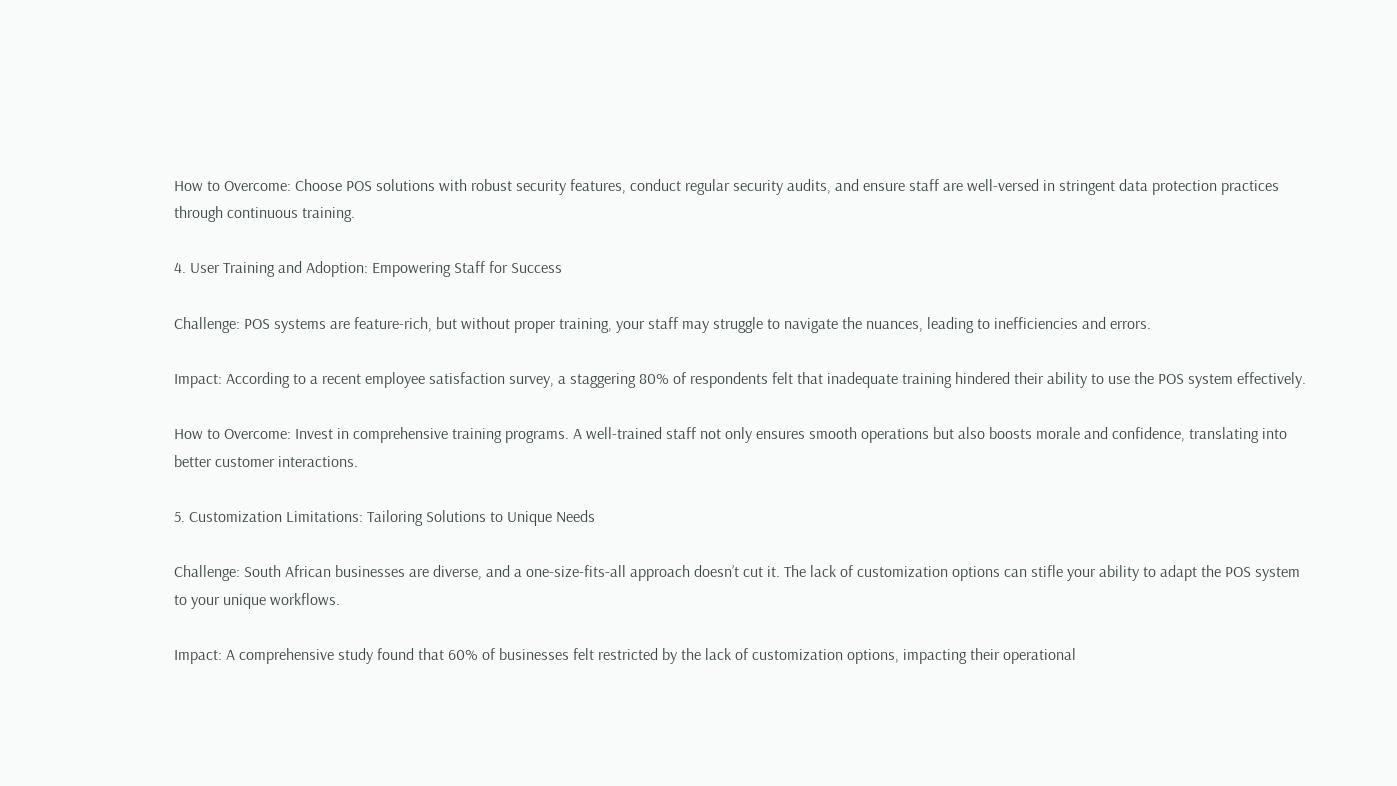How to Overcome: Choose POS solutions with robust security features, conduct regular security audits, and ensure staff are well-versed in stringent data protection practices through continuous training.

4. User Training and Adoption: Empowering Staff for Success

Challenge: POS systems are feature-rich, but without proper training, your staff may struggle to navigate the nuances, leading to inefficiencies and errors.

Impact: According to a recent employee satisfaction survey, a staggering 80% of respondents felt that inadequate training hindered their ability to use the POS system effectively.

How to Overcome: Invest in comprehensive training programs. A well-trained staff not only ensures smooth operations but also boosts morale and confidence, translating into better customer interactions.

5. Customization Limitations: Tailoring Solutions to Unique Needs

Challenge: South African businesses are diverse, and a one-size-fits-all approach doesn’t cut it. The lack of customization options can stifle your ability to adapt the POS system to your unique workflows.

Impact: A comprehensive study found that 60% of businesses felt restricted by the lack of customization options, impacting their operational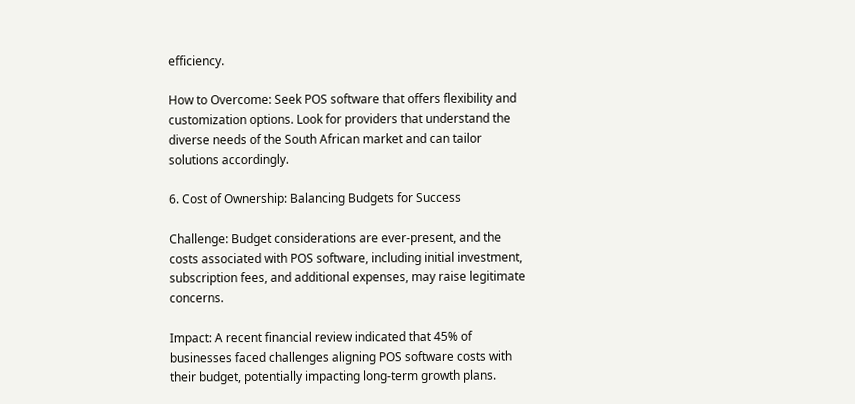efficiency.

How to Overcome: Seek POS software that offers flexibility and customization options. Look for providers that understand the diverse needs of the South African market and can tailor solutions accordingly.

6. Cost of Ownership: Balancing Budgets for Success

Challenge: Budget considerations are ever-present, and the costs associated with POS software, including initial investment, subscription fees, and additional expenses, may raise legitimate concerns.

Impact: A recent financial review indicated that 45% of businesses faced challenges aligning POS software costs with their budget, potentially impacting long-term growth plans.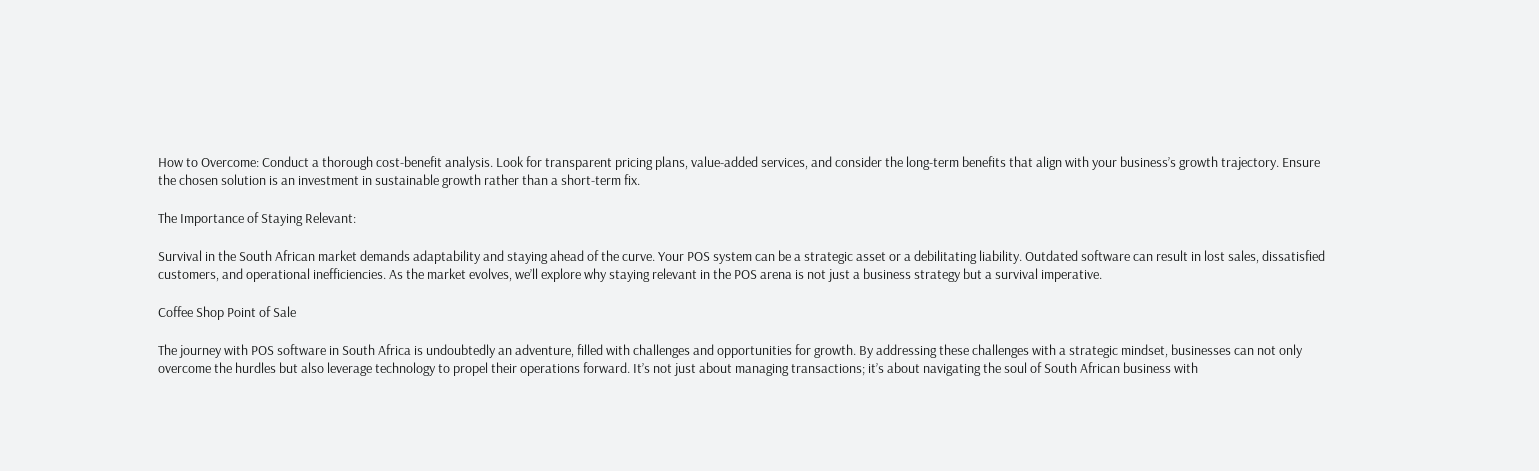How to Overcome: Conduct a thorough cost-benefit analysis. Look for transparent pricing plans, value-added services, and consider the long-term benefits that align with your business’s growth trajectory. Ensure the chosen solution is an investment in sustainable growth rather than a short-term fix.

The Importance of Staying Relevant:

Survival in the South African market demands adaptability and staying ahead of the curve. Your POS system can be a strategic asset or a debilitating liability. Outdated software can result in lost sales, dissatisfied customers, and operational inefficiencies. As the market evolves, we’ll explore why staying relevant in the POS arena is not just a business strategy but a survival imperative.

Coffee Shop Point of Sale

The journey with POS software in South Africa is undoubtedly an adventure, filled with challenges and opportunities for growth. By addressing these challenges with a strategic mindset, businesses can not only overcome the hurdles but also leverage technology to propel their operations forward. It’s not just about managing transactions; it’s about navigating the soul of South African business with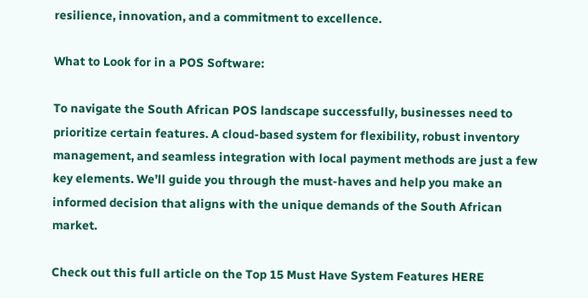resilience, innovation, and a commitment to excellence.

What to Look for in a POS Software:

To navigate the South African POS landscape successfully, businesses need to prioritize certain features. A cloud-based system for flexibility, robust inventory management, and seamless integration with local payment methods are just a few key elements. We’ll guide you through the must-haves and help you make an informed decision that aligns with the unique demands of the South African market.

Check out this full article on the Top 15 Must Have System Features HERE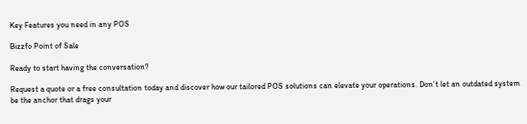Key Features you need in any POS

Bizzfo Point of Sale

Ready to start having the conversation?

Request a quote or a free consultation today and discover how our tailored POS solutions can elevate your operations. Don’t let an outdated system be the anchor that drags your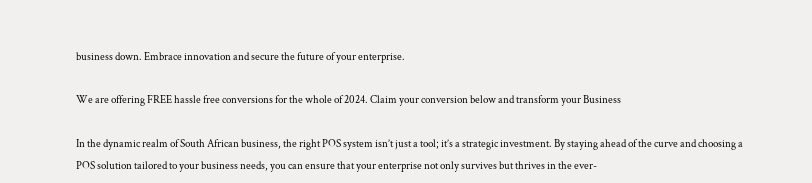business down. Embrace innovation and secure the future of your enterprise.

We are offering FREE hassle free conversions for the whole of 2024. Claim your conversion below and transform your Business

In the dynamic realm of South African business, the right POS system isn’t just a tool; it’s a strategic investment. By staying ahead of the curve and choosing a POS solution tailored to your business needs, you can ensure that your enterprise not only survives but thrives in the ever-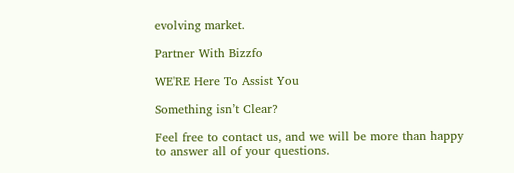evolving market.

Partner With Bizzfo

WE'RE Here To Assist You

Something isn’t Clear?

Feel free to contact us, and we will be more than happy to answer all of your questions.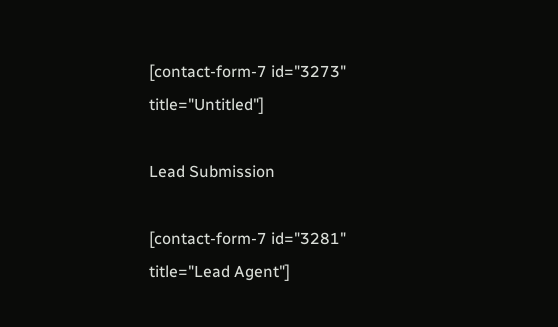[contact-form-7 id="3273" title="Untitled"]

Lead Submission

[contact-form-7 id="3281" title="Lead Agent"]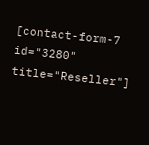[contact-form-7 id="3280" title="Reseller"]